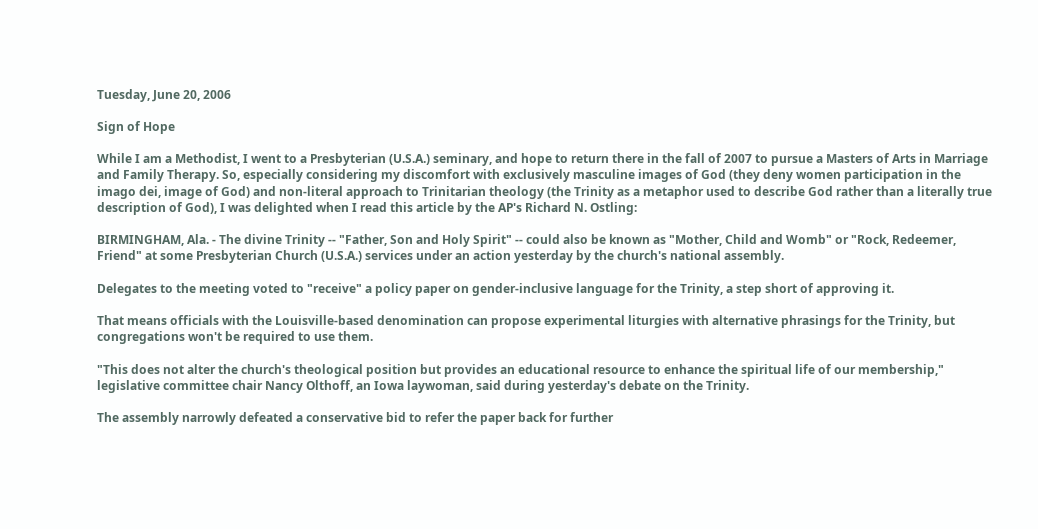Tuesday, June 20, 2006

Sign of Hope

While I am a Methodist, I went to a Presbyterian (U.S.A.) seminary, and hope to return there in the fall of 2007 to pursue a Masters of Arts in Marriage and Family Therapy. So, especially considering my discomfort with exclusively masculine images of God (they deny women participation in the imago dei, image of God) and non-literal approach to Trinitarian theology (the Trinity as a metaphor used to describe God rather than a literally true description of God), I was delighted when I read this article by the AP's Richard N. Ostling:

BIRMINGHAM, Ala. - The divine Trinity -- "Father, Son and Holy Spirit" -- could also be known as "Mother, Child and Womb" or "Rock, Redeemer, Friend" at some Presbyterian Church (U.S.A.) services under an action yesterday by the church's national assembly.

Delegates to the meeting voted to "receive" a policy paper on gender-inclusive language for the Trinity, a step short of approving it.

That means officials with the Louisville-based denomination can propose experimental liturgies with alternative phrasings for the Trinity, but congregations won't be required to use them.

"This does not alter the church's theological position but provides an educational resource to enhance the spiritual life of our membership," legislative committee chair Nancy Olthoff, an Iowa laywoman, said during yesterday's debate on the Trinity.

The assembly narrowly defeated a conservative bid to refer the paper back for further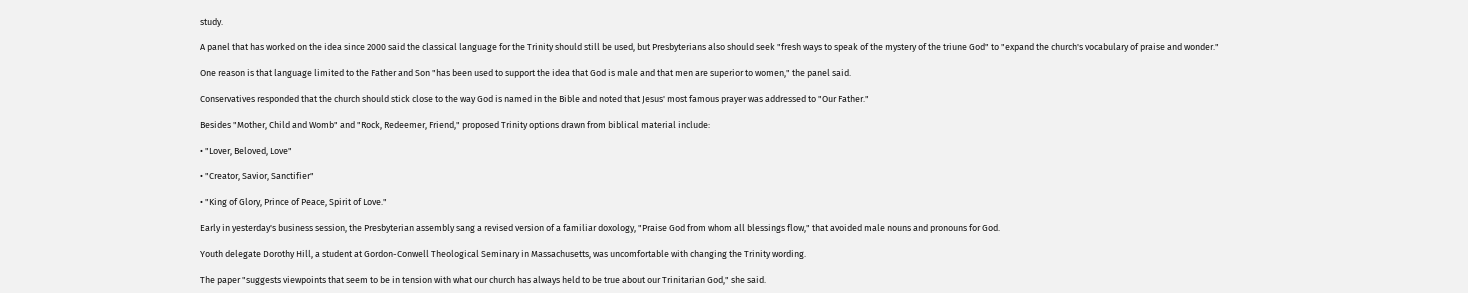study.

A panel that has worked on the idea since 2000 said the classical language for the Trinity should still be used, but Presbyterians also should seek "fresh ways to speak of the mystery of the triune God" to "expand the church's vocabulary of praise and wonder."

One reason is that language limited to the Father and Son "has been used to support the idea that God is male and that men are superior to women," the panel said.

Conservatives responded that the church should stick close to the way God is named in the Bible and noted that Jesus' most famous prayer was addressed to "Our Father."

Besides "Mother, Child and Womb" and "Rock, Redeemer, Friend," proposed Trinity options drawn from biblical material include:

• "Lover, Beloved, Love"

• "Creator, Savior, Sanctifier"

• "King of Glory, Prince of Peace, Spirit of Love."

Early in yesterday's business session, the Presbyterian assembly sang a revised version of a familiar doxology, "Praise God from whom all blessings flow," that avoided male nouns and pronouns for God.

Youth delegate Dorothy Hill, a student at Gordon-Conwell Theological Seminary in Massachusetts, was uncomfortable with changing the Trinity wording.

The paper "suggests viewpoints that seem to be in tension with what our church has always held to be true about our Trinitarian God," she said.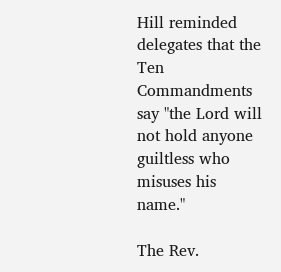Hill reminded delegates that the Ten Commandments say "the Lord will not hold anyone guiltless who misuses his name."

The Rev.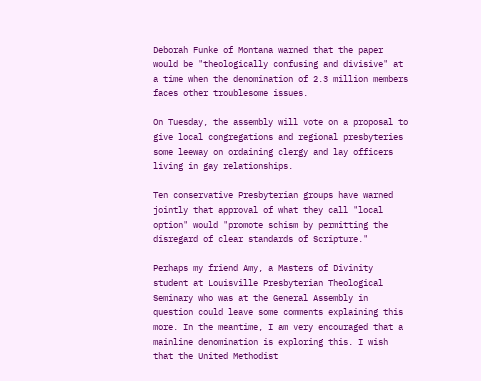Deborah Funke of Montana warned that the paper would be "theologically confusing and divisive" at a time when the denomination of 2.3 million members faces other troublesome issues.

On Tuesday, the assembly will vote on a proposal to give local congregations and regional presbyteries some leeway on ordaining clergy and lay officers living in gay relationships.

Ten conservative Presbyterian groups have warned jointly that approval of what they call "local option" would "promote schism by permitting the disregard of clear standards of Scripture."

Perhaps my friend Amy, a Masters of Divinity student at Louisville Presbyterian Theological Seminary who was at the General Assembly in question could leave some comments explaining this more. In the meantime, I am very encouraged that a mainline denomination is exploring this. I wish that the United Methodist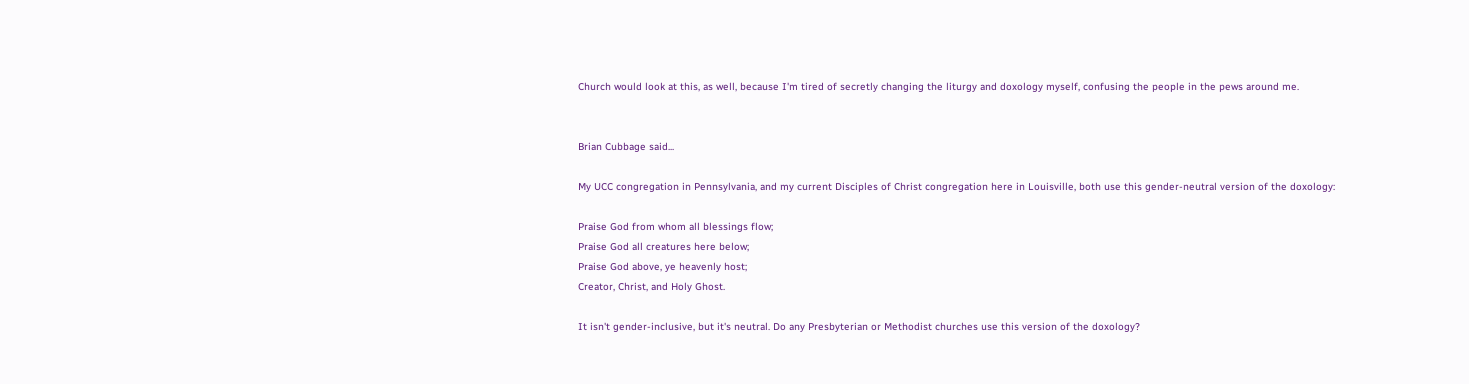Church would look at this, as well, because I'm tired of secretly changing the liturgy and doxology myself, confusing the people in the pews around me.


Brian Cubbage said...

My UCC congregation in Pennsylvania, and my current Disciples of Christ congregation here in Louisville, both use this gender-neutral version of the doxology:

Praise God from whom all blessings flow;
Praise God all creatures here below;
Praise God above, ye heavenly host;
Creator, Christ, and Holy Ghost.

It isn't gender-inclusive, but it's neutral. Do any Presbyterian or Methodist churches use this version of the doxology?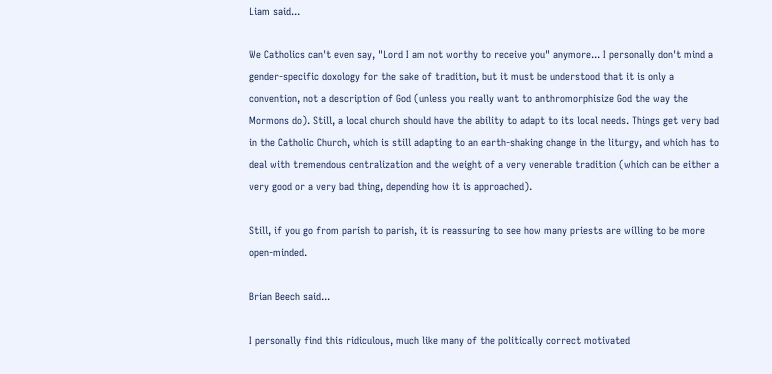Liam said...

We Catholics can't even say, "Lord I am not worthy to receive you" anymore... I personally don't mind a gender-specific doxology for the sake of tradition, but it must be understood that it is only a convention, not a description of God (unless you really want to anthromorphisize God the way the Mormons do). Still, a local church should have the ability to adapt to its local needs. Things get very bad in the Catholic Church, which is still adapting to an earth-shaking change in the liturgy, and which has to deal with tremendous centralization and the weight of a very venerable tradition (which can be either a very good or a very bad thing, depending how it is approached).

Still, if you go from parish to parish, it is reassuring to see how many priests are willing to be more open-minded.

Brian Beech said...

I personally find this ridiculous, much like many of the politically correct motivated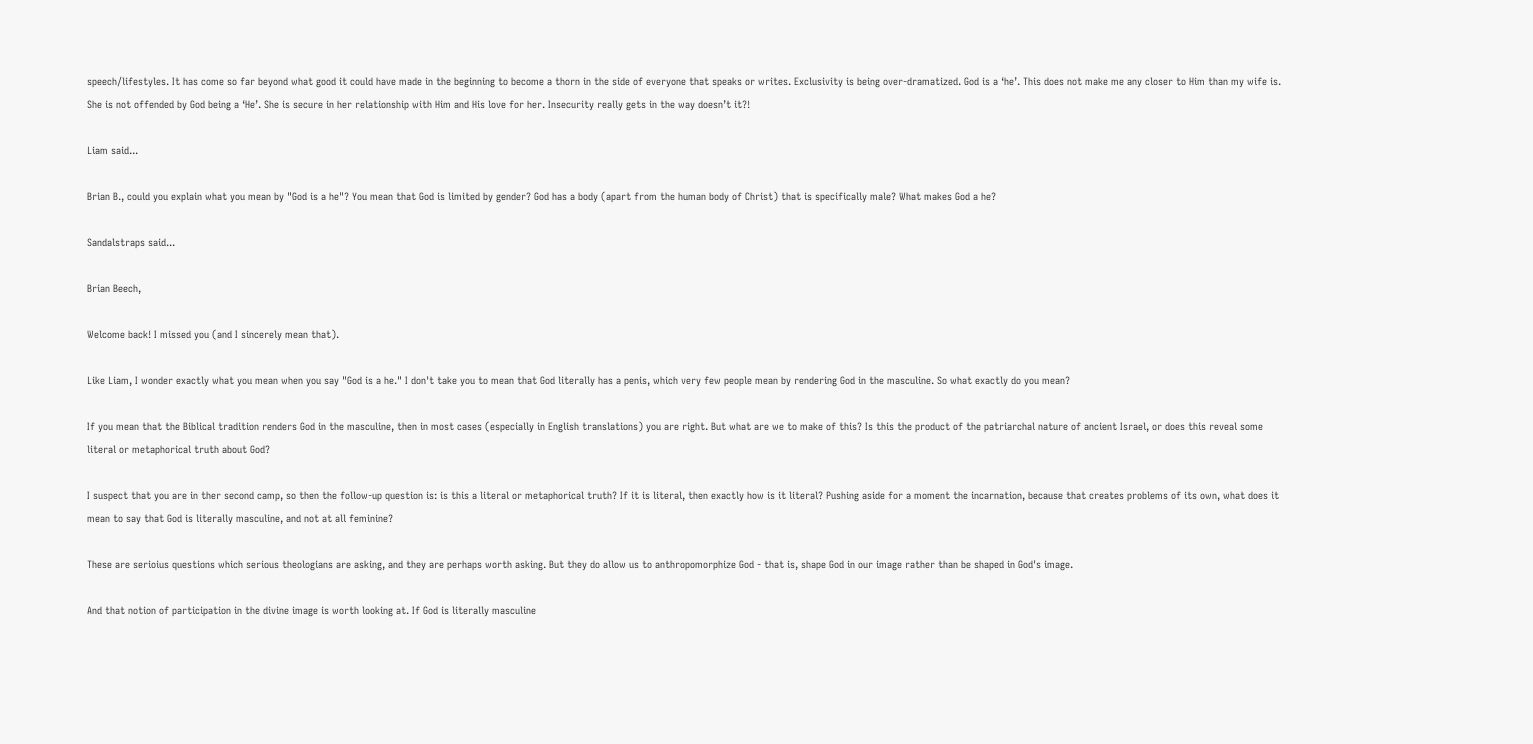speech/lifestyles. It has come so far beyond what good it could have made in the beginning to become a thorn in the side of everyone that speaks or writes. Exclusivity is being over-dramatized. God is a ‘he’. This does not make me any closer to Him than my wife is. She is not offended by God being a ‘He’. She is secure in her relationship with Him and His love for her. Insecurity really gets in the way doesn’t it?!

Liam said...

Brian B., could you explain what you mean by "God is a he"? You mean that God is limited by gender? God has a body (apart from the human body of Christ) that is specifically male? What makes God a he?

Sandalstraps said...

Brian Beech,

Welcome back! I missed you (and I sincerely mean that).

Like Liam, I wonder exactly what you mean when you say "God is a he." I don't take you to mean that God literally has a penis, which very few people mean by rendering God in the masculine. So what exactly do you mean?

If you mean that the Biblical tradition renders God in the masculine, then in most cases (especially in English translations) you are right. But what are we to make of this? Is this the product of the patriarchal nature of ancient Israel, or does this reveal some literal or metaphorical truth about God?

I suspect that you are in ther second camp, so then the follow-up question is: is this a literal or metaphorical truth? If it is literal, then exactly how is it literal? Pushing aside for a moment the incarnation, because that creates problems of its own, what does it mean to say that God is literally masculine, and not at all feminine?

These are serioius questions which serious theologians are asking, and they are perhaps worth asking. But they do allow us to anthropomorphize God - that is, shape God in our image rather than be shaped in God's image.

And that notion of participation in the divine image is worth looking at. If God is literally masculine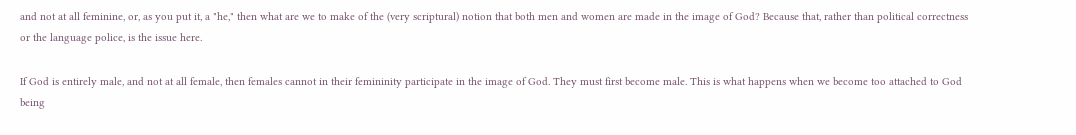and not at all feminine, or, as you put it, a "he," then what are we to make of the (very scriptural) notion that both men and women are made in the image of God? Because that, rather than political correctness or the language police, is the issue here.

If God is entirely male, and not at all female, then females cannot in their femininity participate in the image of God. They must first become male. This is what happens when we become too attached to God being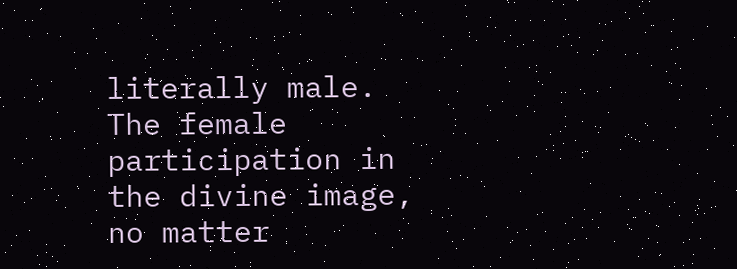literally male. The female participation in the divine image, no matter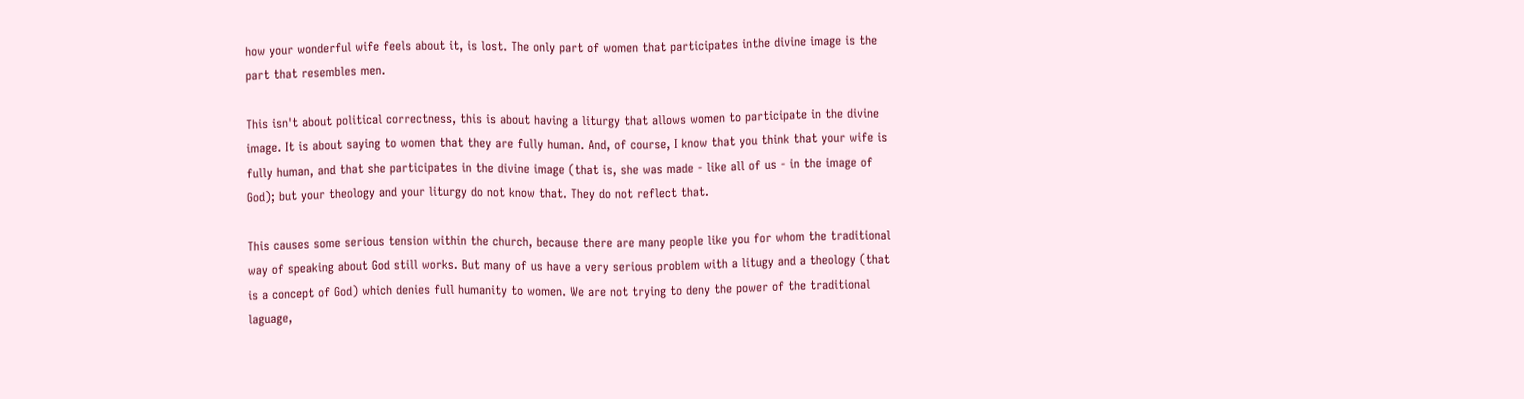how your wonderful wife feels about it, is lost. The only part of women that participates inthe divine image is the part that resembles men.

This isn't about political correctness, this is about having a liturgy that allows women to participate in the divine image. It is about saying to women that they are fully human. And, of course, I know that you think that your wife is fully human, and that she participates in the divine image (that is, she was made - like all of us - in the image of God); but your theology and your liturgy do not know that. They do not reflect that.

This causes some serious tension within the church, because there are many people like you for whom the traditional way of speaking about God still works. But many of us have a very serious problem with a litugy and a theology (that is a concept of God) which denies full humanity to women. We are not trying to deny the power of the traditional laguage,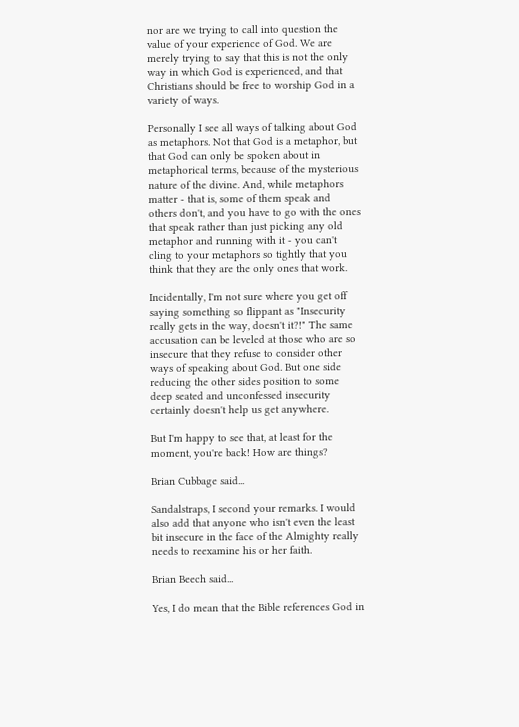nor are we trying to call into question the value of your experience of God. We are merely trying to say that this is not the only way in which God is experienced, and that Christians should be free to worship God in a variety of ways.

Personally I see all ways of talking about God as metaphors. Not that God is a metaphor, but that God can only be spoken about in metaphorical terms, because of the mysterious nature of the divine. And, while metaphors matter - that is, some of them speak and others don't, and you have to go with the ones that speak rather than just picking any old metaphor and running with it - you can't cling to your metaphors so tightly that you think that they are the only ones that work.

Incidentally, I'm not sure where you get off saying something so flippant as "Insecurity really gets in the way, doesn't it?!" The same accusation can be leveled at those who are so insecure that they refuse to consider other ways of speaking about God. But one side reducing the other sides position to some deep seated and unconfessed insecurity certainly doesn't help us get anywhere.

But I'm happy to see that, at least for the moment, you're back! How are things?

Brian Cubbage said...

Sandalstraps, I second your remarks. I would also add that anyone who isn't even the least bit insecure in the face of the Almighty really needs to reexamine his or her faith.

Brian Beech said...

Yes, I do mean that the Bible references God in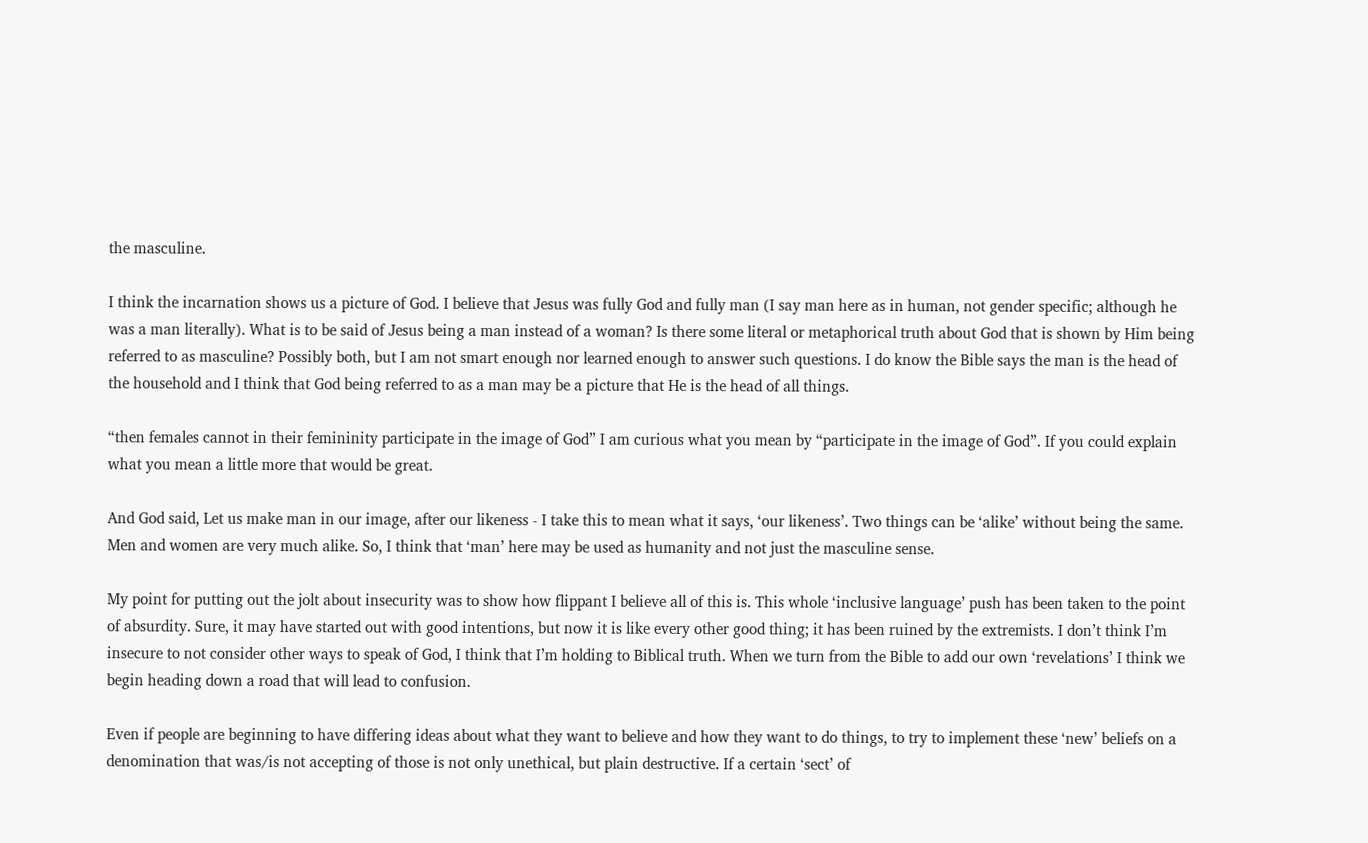the masculine.

I think the incarnation shows us a picture of God. I believe that Jesus was fully God and fully man (I say man here as in human, not gender specific; although he was a man literally). What is to be said of Jesus being a man instead of a woman? Is there some literal or metaphorical truth about God that is shown by Him being referred to as masculine? Possibly both, but I am not smart enough nor learned enough to answer such questions. I do know the Bible says the man is the head of the household and I think that God being referred to as a man may be a picture that He is the head of all things.

“then females cannot in their femininity participate in the image of God” I am curious what you mean by “participate in the image of God”. If you could explain what you mean a little more that would be great.

And God said, Let us make man in our image, after our likeness - I take this to mean what it says, ‘our likeness’. Two things can be ‘alike’ without being the same. Men and women are very much alike. So, I think that ‘man’ here may be used as humanity and not just the masculine sense.

My point for putting out the jolt about insecurity was to show how flippant I believe all of this is. This whole ‘inclusive language’ push has been taken to the point of absurdity. Sure, it may have started out with good intentions, but now it is like every other good thing; it has been ruined by the extremists. I don’t think I’m insecure to not consider other ways to speak of God, I think that I’m holding to Biblical truth. When we turn from the Bible to add our own ‘revelations’ I think we begin heading down a road that will lead to confusion.

Even if people are beginning to have differing ideas about what they want to believe and how they want to do things, to try to implement these ‘new’ beliefs on a denomination that was/is not accepting of those is not only unethical, but plain destructive. If a certain ‘sect’ of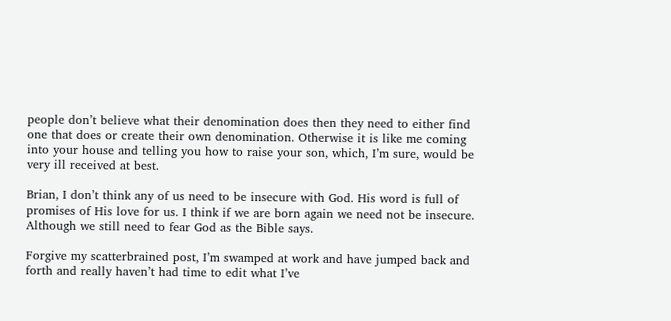people don’t believe what their denomination does then they need to either find one that does or create their own denomination. Otherwise it is like me coming into your house and telling you how to raise your son, which, I’m sure, would be very ill received at best.

Brian, I don’t think any of us need to be insecure with God. His word is full of promises of His love for us. I think if we are born again we need not be insecure. Although we still need to fear God as the Bible says.

Forgive my scatterbrained post, I’m swamped at work and have jumped back and forth and really haven’t had time to edit what I’ve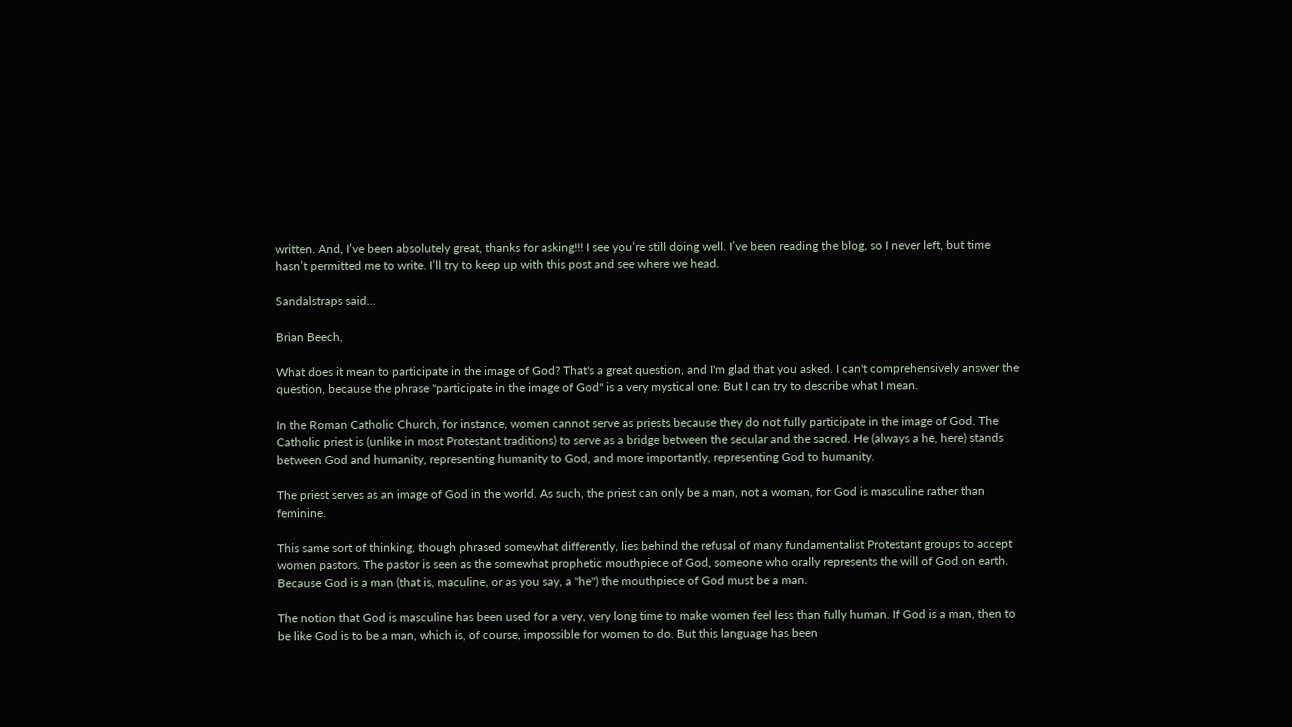written. And, I’ve been absolutely great, thanks for asking!!! I see you’re still doing well. I’ve been reading the blog, so I never left, but time hasn’t permitted me to write. I’ll try to keep up with this post and see where we head.

Sandalstraps said...

Brian Beech,

What does it mean to participate in the image of God? That's a great question, and I'm glad that you asked. I can't comprehensively answer the question, because the phrase "participate in the image of God" is a very mystical one. But I can try to describe what I mean.

In the Roman Catholic Church, for instance, women cannot serve as priests because they do not fully participate in the image of God. The Catholic priest is (unlike in most Protestant traditions) to serve as a bridge between the secular and the sacred. He (always a he, here) stands between God and humanity, representing humanity to God, and more importantly, representing God to humanity.

The priest serves as an image of God in the world. As such, the priest can only be a man, not a woman, for God is masculine rather than feminine.

This same sort of thinking, though phrased somewhat differently, lies behind the refusal of many fundamentalist Protestant groups to accept women pastors. The pastor is seen as the somewhat prophetic mouthpiece of God, someone who orally represents the will of God on earth. Because God is a man (that is, maculine, or as you say, a "he") the mouthpiece of God must be a man.

The notion that God is masculine has been used for a very, very long time to make women feel less than fully human. If God is a man, then to be like God is to be a man, which is, of course, impossible for women to do. But this language has been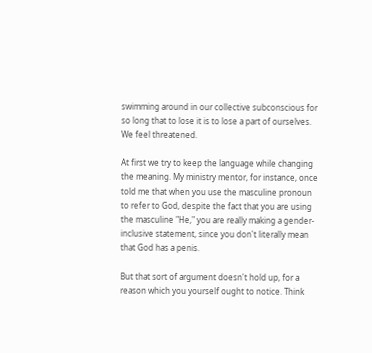swimming around in our collective subconscious for so long that to lose it is to lose a part of ourselves. We feel threatened.

At first we try to keep the language while changing the meaning. My ministry mentor, for instance, once told me that when you use the masculine pronoun to refer to God, despite the fact that you are using the masculine "He," you are really making a gender-inclusive statement, since you don't literally mean that God has a penis.

But that sort of argument doesn't hold up, for a reason which you yourself ought to notice. Think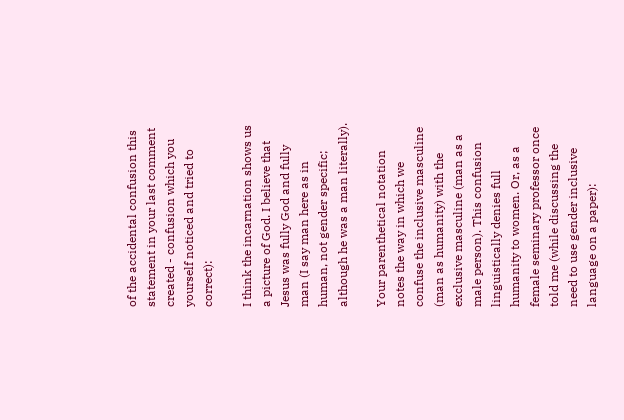of the accidental confusion this statement in your last comment created - confusion which you yourself noticed and tried to correct):

I think the incarnation shows us a picture of God. I believe that Jesus was fully God and fully man (I say man here as in human, not gender specific; although he was a man literally).

Your parenthetical notation notes the way in which we confuse the inclusive masculine (man as humanity) with the exclusive masculine (man as a male person). This confusion linguistically denies full humanity to women. Or, as a female seminary professor once told me (while discussing the need to use gender inclusive language on a paper):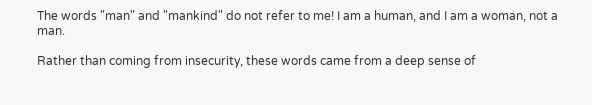The words "man" and "mankind" do not refer to me! I am a human, and I am a woman, not a man.

Rather than coming from insecurity, these words came from a deep sense of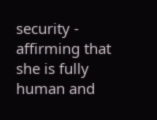security - affirming that she is fully human and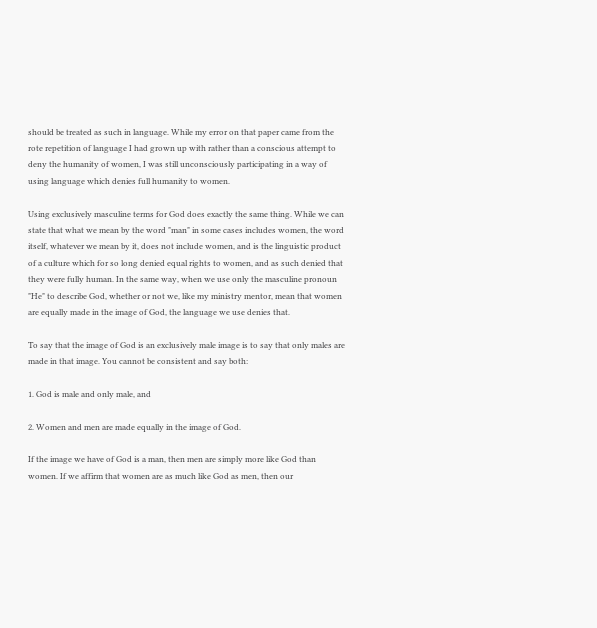should be treated as such in language. While my error on that paper came from the rote repetition of language I had grown up with rather than a conscious attempt to deny the humanity of women, I was still unconsciously participating in a way of using language which denies full humanity to women.

Using exclusively masculine terms for God does exactly the same thing. While we can state that what we mean by the word "man" in some cases includes women, the word itself, whatever we mean by it, does not include women, and is the linguistic product of a culture which for so long denied equal rights to women, and as such denied that they were fully human. In the same way, when we use only the masculine pronoun "He" to describe God, whether or not we, like my ministry mentor, mean that women are equally made in the image of God, the language we use denies that.

To say that the image of God is an exclusively male image is to say that only males are made in that image. You cannot be consistent and say both:

1. God is male and only male, and

2. Women and men are made equally in the image of God.

If the image we have of God is a man, then men are simply more like God than women. If we affirm that women are as much like God as men, then our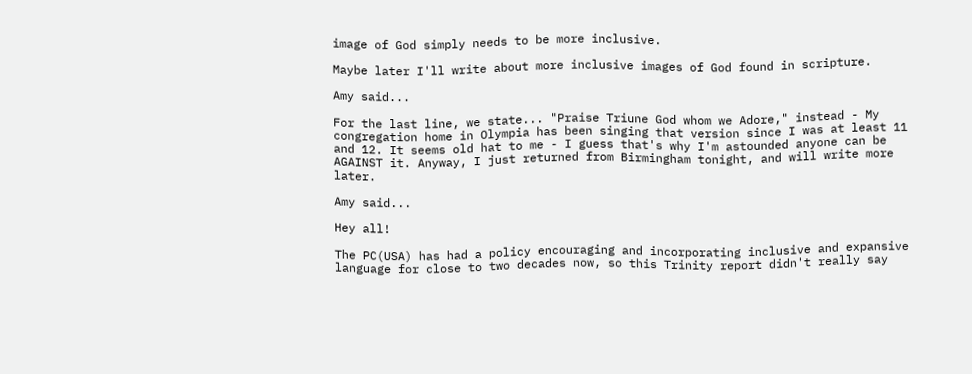image of God simply needs to be more inclusive.

Maybe later I'll write about more inclusive images of God found in scripture.

Amy said...

For the last line, we state... "Praise Triune God whom we Adore," instead - My congregation home in Olympia has been singing that version since I was at least 11 and 12. It seems old hat to me - I guess that's why I'm astounded anyone can be AGAINST it. Anyway, I just returned from Birmingham tonight, and will write more later.

Amy said...

Hey all!

The PC(USA) has had a policy encouraging and incorporating inclusive and expansive language for close to two decades now, so this Trinity report didn't really say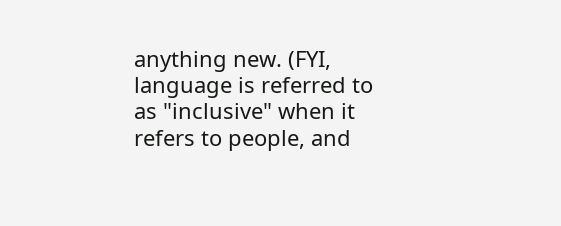anything new. (FYI, language is referred to as "inclusive" when it refers to people, and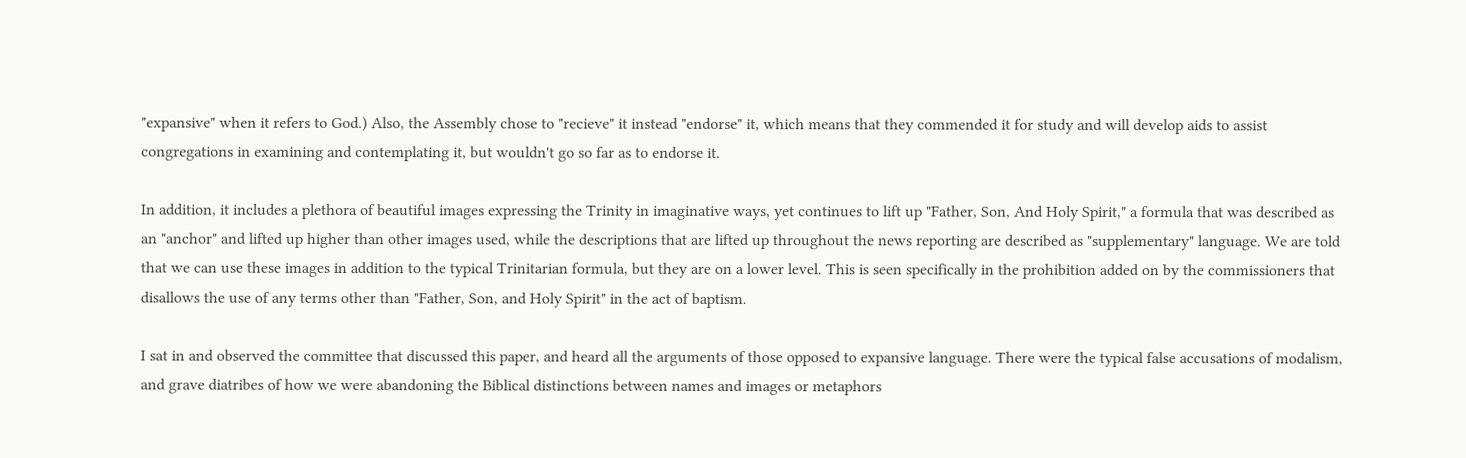"expansive" when it refers to God.) Also, the Assembly chose to "recieve" it instead "endorse" it, which means that they commended it for study and will develop aids to assist congregations in examining and contemplating it, but wouldn't go so far as to endorse it.

In addition, it includes a plethora of beautiful images expressing the Trinity in imaginative ways, yet continues to lift up "Father, Son, And Holy Spirit," a formula that was described as an "anchor" and lifted up higher than other images used, while the descriptions that are lifted up throughout the news reporting are described as "supplementary" language. We are told that we can use these images in addition to the typical Trinitarian formula, but they are on a lower level. This is seen specifically in the prohibition added on by the commissioners that disallows the use of any terms other than "Father, Son, and Holy Spirit" in the act of baptism.

I sat in and observed the committee that discussed this paper, and heard all the arguments of those opposed to expansive language. There were the typical false accusations of modalism, and grave diatribes of how we were abandoning the Biblical distinctions between names and images or metaphors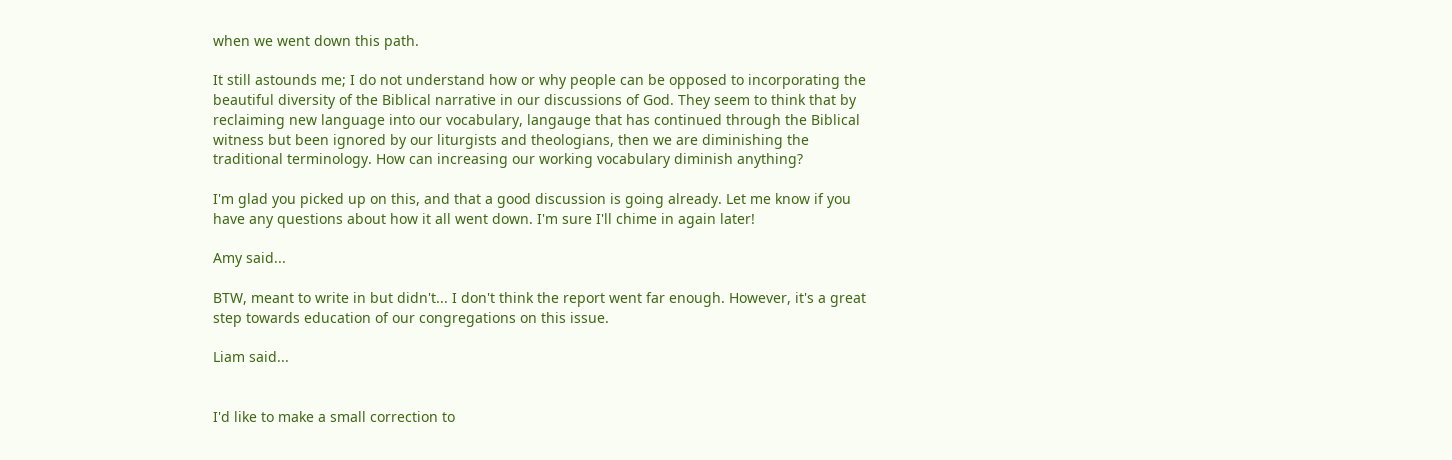when we went down this path.

It still astounds me; I do not understand how or why people can be opposed to incorporating the beautiful diversity of the Biblical narrative in our discussions of God. They seem to think that by reclaiming new language into our vocabulary, langauge that has continued through the Biblical witness but been ignored by our liturgists and theologians, then we are diminishing the traditional terminology. How can increasing our working vocabulary diminish anything?

I'm glad you picked up on this, and that a good discussion is going already. Let me know if you have any questions about how it all went down. I'm sure I'll chime in again later!

Amy said...

BTW, meant to write in but didn't... I don't think the report went far enough. However, it's a great step towards education of our congregations on this issue.

Liam said...


I'd like to make a small correction to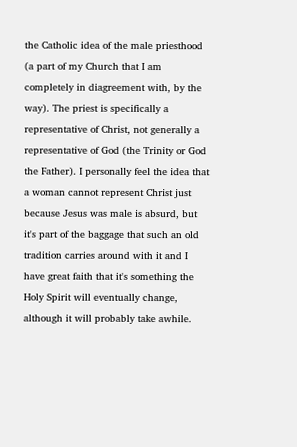the Catholic idea of the male priesthood (a part of my Church that I am completely in diagreement with, by the way). The priest is specifically a representative of Christ, not generally a representative of God (the Trinity or God the Father). I personally feel the idea that a woman cannot represent Christ just because Jesus was male is absurd, but it's part of the baggage that such an old tradition carries around with it and I have great faith that it's something the Holy Spirit will eventually change, although it will probably take awhile.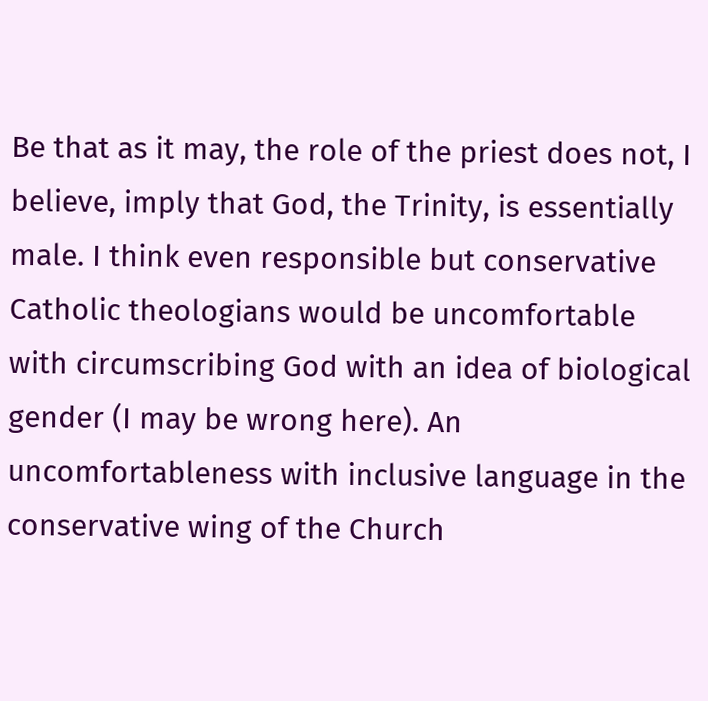Be that as it may, the role of the priest does not, I believe, imply that God, the Trinity, is essentially male. I think even responsible but conservative Catholic theologians would be uncomfortable with circumscribing God with an idea of biological gender (I may be wrong here). An uncomfortableness with inclusive language in the conservative wing of the Church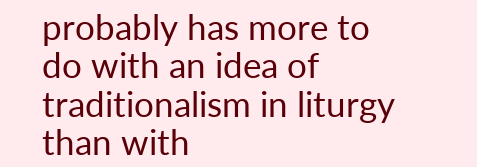probably has more to do with an idea of traditionalism in liturgy than with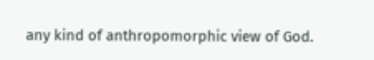any kind of anthropomorphic view of God.